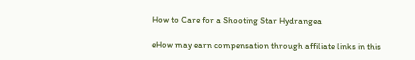How to Care for a Shooting Star Hydrangea

eHow may earn compensation through affiliate links in this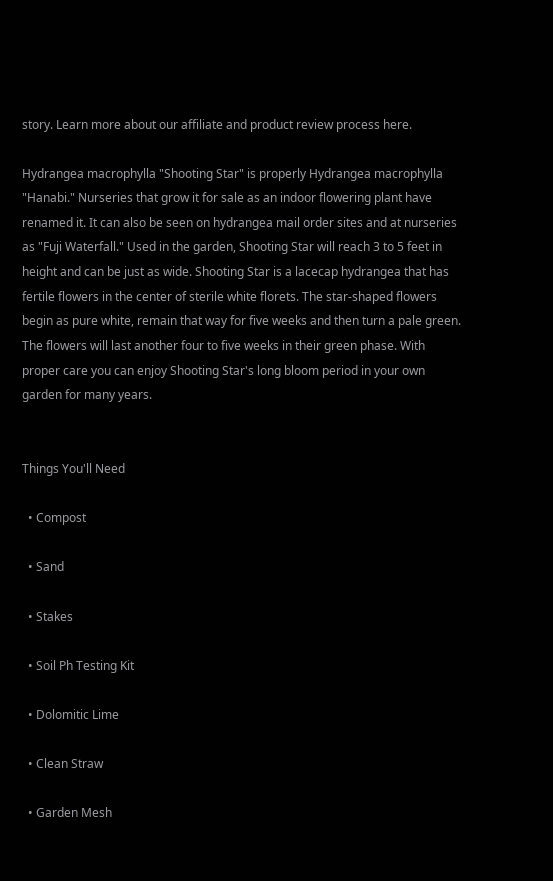story. Learn more about our affiliate and product review process here.

Hydrangea macrophylla "Shooting Star" is properly Hydrangea macrophylla "Hanabi." Nurseries that grow it for sale as an indoor flowering plant have renamed it. It can also be seen on hydrangea mail order sites and at nurseries as "Fuji Waterfall." Used in the garden, Shooting Star will reach 3 to 5 feet in height and can be just as wide. Shooting Star is a lacecap hydrangea that has fertile flowers in the center of sterile white florets. The star-shaped flowers begin as pure white, remain that way for five weeks and then turn a pale green. The flowers will last another four to five weeks in their green phase. With proper care you can enjoy Shooting Star's long bloom period in your own garden for many years.


Things You'll Need

  • Compost

  • Sand

  • Stakes

  • Soil Ph Testing Kit

  • Dolomitic Lime

  • Clean Straw

  • Garden Mesh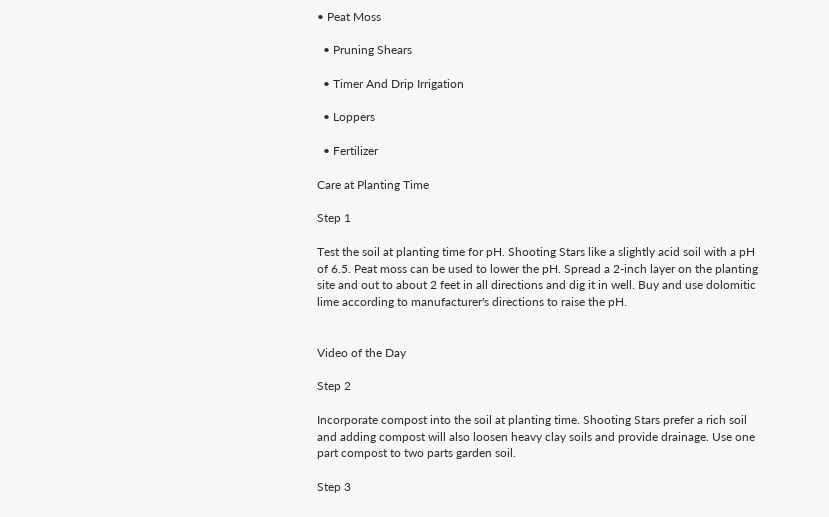• Peat Moss

  • Pruning Shears

  • Timer And Drip Irrigation

  • Loppers

  • Fertilizer

Care at Planting Time

Step 1

Test the soil at planting time for pH. Shooting Stars like a slightly acid soil with a pH of 6.5. Peat moss can be used to lower the pH. Spread a 2-inch layer on the planting site and out to about 2 feet in all directions and dig it in well. Buy and use dolomitic lime according to manufacturer's directions to raise the pH.


Video of the Day

Step 2

Incorporate compost into the soil at planting time. Shooting Stars prefer a rich soil and adding compost will also loosen heavy clay soils and provide drainage. Use one part compost to two parts garden soil.

Step 3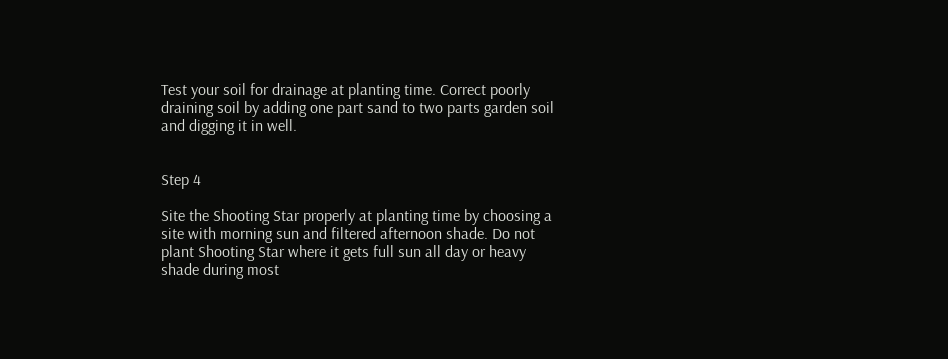Test your soil for drainage at planting time. Correct poorly draining soil by adding one part sand to two parts garden soil and digging it in well.


Step 4

Site the Shooting Star properly at planting time by choosing a site with morning sun and filtered afternoon shade. Do not plant Shooting Star where it gets full sun all day or heavy shade during most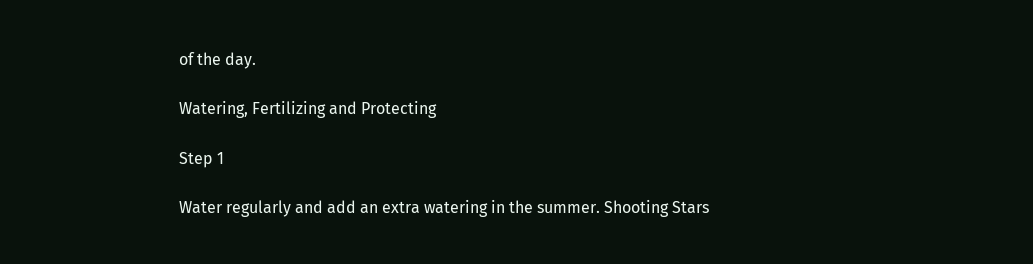of the day.

Watering, Fertilizing and Protecting

Step 1

Water regularly and add an extra watering in the summer. Shooting Stars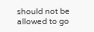should not be allowed to go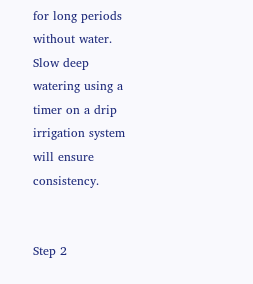for long periods without water. Slow deep watering using a timer on a drip irrigation system will ensure consistency.


Step 2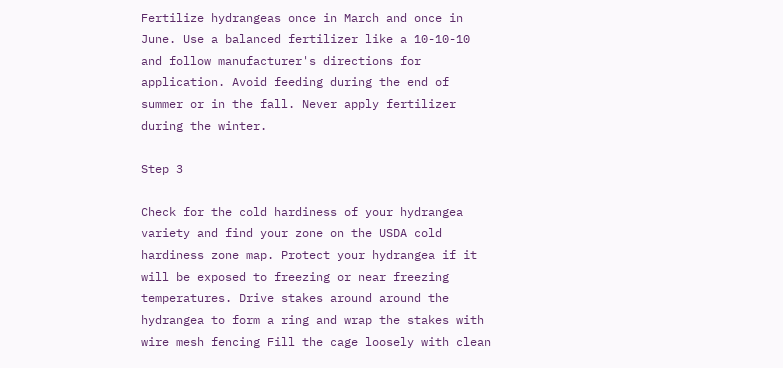Fertilize hydrangeas once in March and once in June. Use a balanced fertilizer like a 10-10-10 and follow manufacturer's directions for application. Avoid feeding during the end of summer or in the fall. Never apply fertilizer during the winter.

Step 3

Check for the cold hardiness of your hydrangea variety and find your zone on the USDA cold hardiness zone map. Protect your hydrangea if it will be exposed to freezing or near freezing temperatures. Drive stakes around around the hydrangea to form a ring and wrap the stakes with wire mesh fencing Fill the cage loosely with clean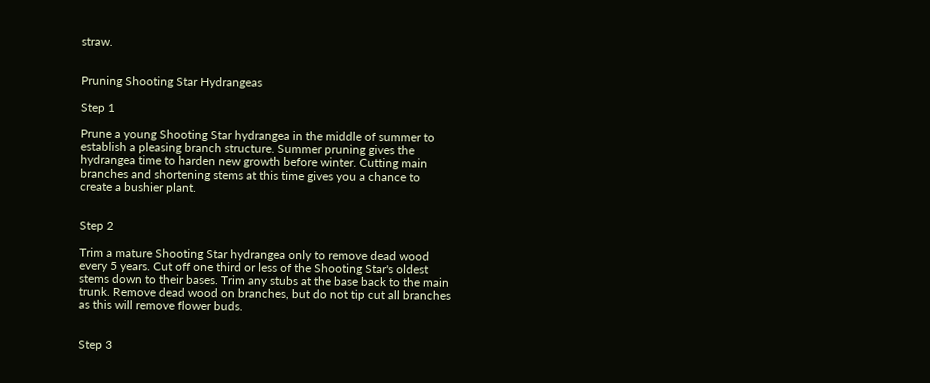straw.


Pruning Shooting Star Hydrangeas

Step 1

Prune a young Shooting Star hydrangea in the middle of summer to establish a pleasing branch structure. Summer pruning gives the hydrangea time to harden new growth before winter. Cutting main branches and shortening stems at this time gives you a chance to create a bushier plant.


Step 2

Trim a mature Shooting Star hydrangea only to remove dead wood every 5 years. Cut off one third or less of the Shooting Star's oldest stems down to their bases. Trim any stubs at the base back to the main trunk. Remove dead wood on branches, but do not tip cut all branches as this will remove flower buds.


Step 3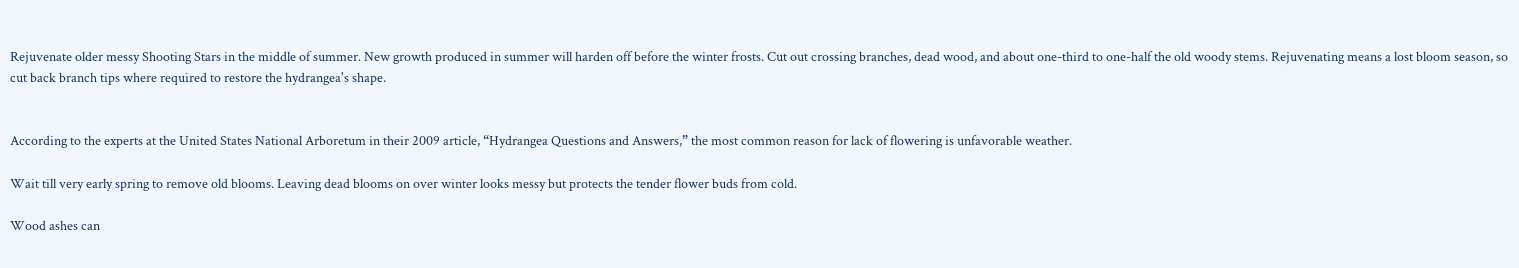Rejuvenate older messy Shooting Stars in the middle of summer. New growth produced in summer will harden off before the winter frosts. Cut out crossing branches, dead wood, and about one-third to one-half the old woody stems. Rejuvenating means a lost bloom season, so cut back branch tips where required to restore the hydrangea's shape.


According to the experts at the United States National Arboretum in their 2009 article, “Hydrangea Questions and Answers,” the most common reason for lack of flowering is unfavorable weather.

Wait till very early spring to remove old blooms. Leaving dead blooms on over winter looks messy but protects the tender flower buds from cold.

Wood ashes can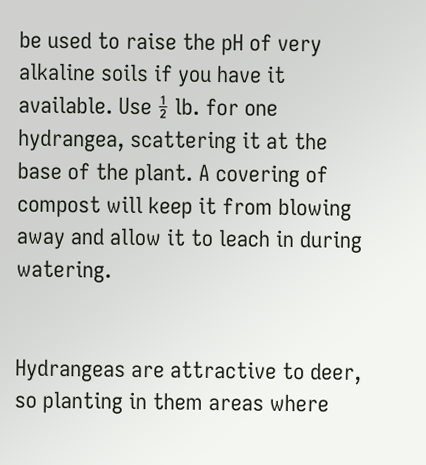be used to raise the pH of very alkaline soils if you have it available. Use ½ lb. for one hydrangea, scattering it at the base of the plant. A covering of compost will keep it from blowing away and allow it to leach in during watering.


Hydrangeas are attractive to deer, so planting in them areas where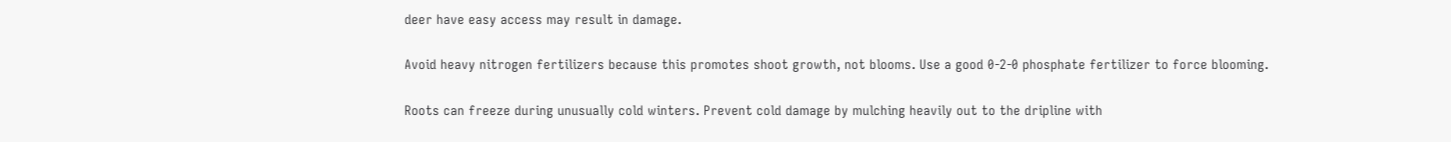deer have easy access may result in damage.

Avoid heavy nitrogen fertilizers because this promotes shoot growth, not blooms. Use a good 0-2-0 phosphate fertilizer to force blooming.

Roots can freeze during unusually cold winters. Prevent cold damage by mulching heavily out to the dripline with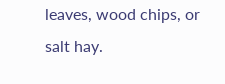leaves, wood chips, or salt hay.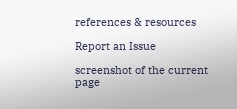references & resources

Report an Issue

screenshot of the current page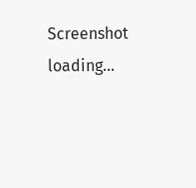Screenshot loading...